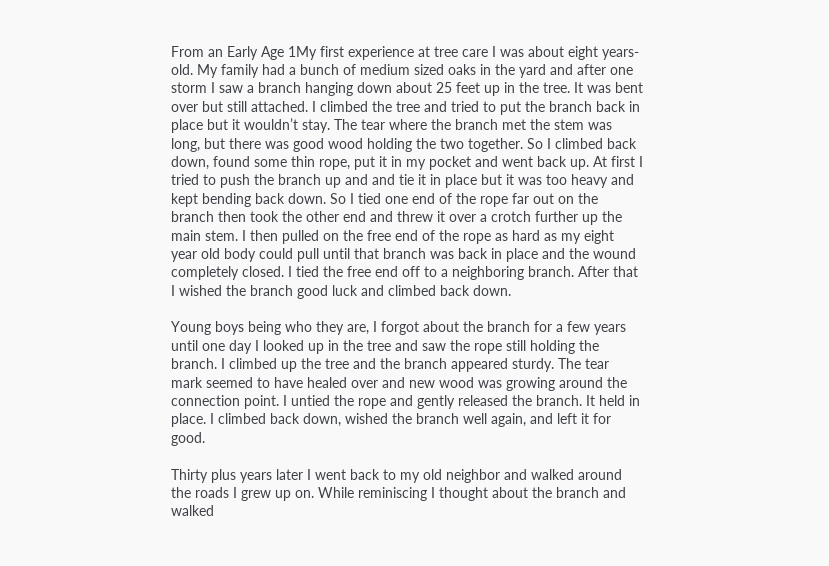From an Early Age 1My first experience at tree care I was about eight years-old. My family had a bunch of medium sized oaks in the yard and after one storm I saw a branch hanging down about 25 feet up in the tree. It was bent over but still attached. I climbed the tree and tried to put the branch back in place but it wouldn’t stay. The tear where the branch met the stem was long, but there was good wood holding the two together. So I climbed back down, found some thin rope, put it in my pocket and went back up. At first I tried to push the branch up and and tie it in place but it was too heavy and kept bending back down. So I tied one end of the rope far out on the branch then took the other end and threw it over a crotch further up the main stem. I then pulled on the free end of the rope as hard as my eight year old body could pull until that branch was back in place and the wound completely closed. I tied the free end off to a neighboring branch. After that I wished the branch good luck and climbed back down.

Young boys being who they are, I forgot about the branch for a few years until one day I looked up in the tree and saw the rope still holding the branch. I climbed up the tree and the branch appeared sturdy. The tear mark seemed to have healed over and new wood was growing around the connection point. I untied the rope and gently released the branch. It held in place. I climbed back down, wished the branch well again, and left it for good.

Thirty plus years later I went back to my old neighbor and walked around the roads I grew up on. While reminiscing I thought about the branch and walked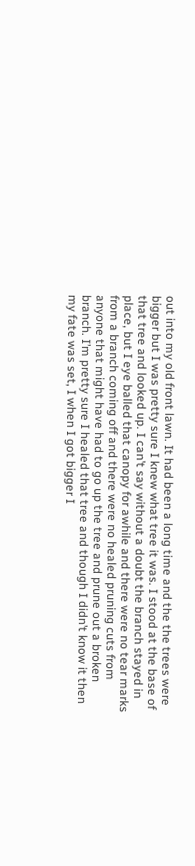out into my old front lawn. It had been a long time and the the trees were bigger but I was pretty sure I knew what tree it was. I stood at the base of that tree and looked up. I can’t say without a doubt the branch stayed in place, but I eye balled that canopy for awhile and there were no tear marks from a branch coming off and there were no healed pruning cuts from anyone that might have had to go up the tree and prune out a broken branch. I’m pretty sure I healed that tree and though I didn’t know it then my fate was set, I when I got bigger I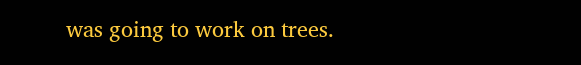was going to work on trees.